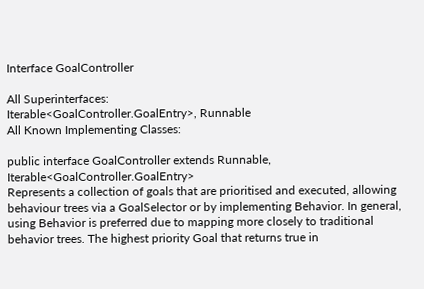Interface GoalController

All Superinterfaces:
Iterable<GoalController.GoalEntry>, Runnable
All Known Implementing Classes:

public interface GoalController extends Runnable, Iterable<GoalController.GoalEntry>
Represents a collection of goals that are prioritised and executed, allowing behaviour trees via a GoalSelector or by implementing Behavior. In general, using Behavior is preferred due to mapping more closely to traditional behavior trees. The highest priority Goal that returns true in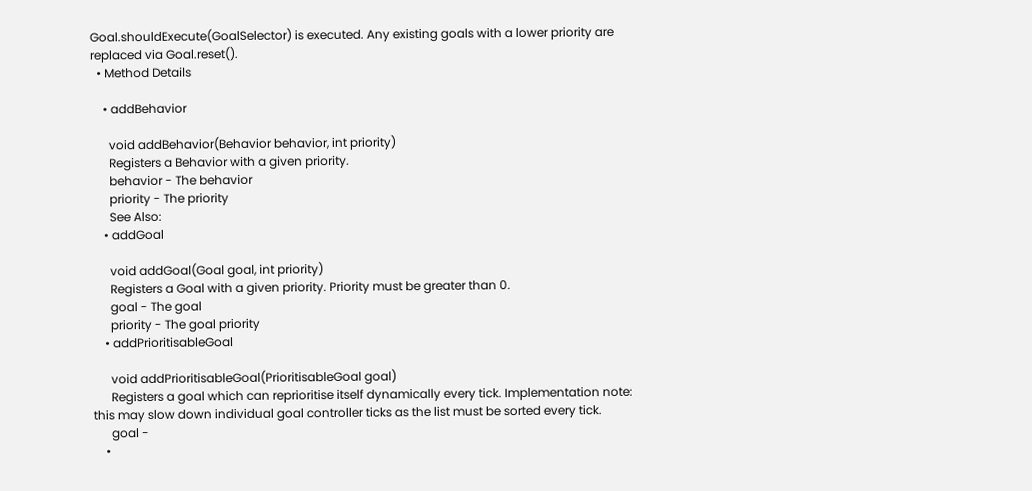Goal.shouldExecute(GoalSelector) is executed. Any existing goals with a lower priority are replaced via Goal.reset().
  • Method Details

    • addBehavior

      void addBehavior(Behavior behavior, int priority)
      Registers a Behavior with a given priority.
      behavior - The behavior
      priority - The priority
      See Also:
    • addGoal

      void addGoal(Goal goal, int priority)
      Registers a Goal with a given priority. Priority must be greater than 0.
      goal - The goal
      priority - The goal priority
    • addPrioritisableGoal

      void addPrioritisableGoal(PrioritisableGoal goal)
      Registers a goal which can reprioritise itself dynamically every tick. Implementation note: this may slow down individual goal controller ticks as the list must be sorted every tick.
      goal -
    •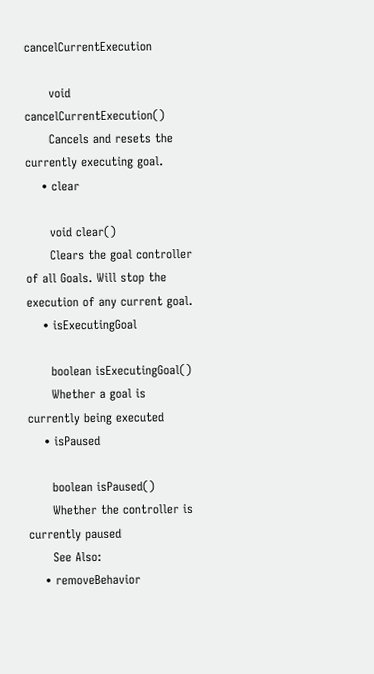cancelCurrentExecution

      void cancelCurrentExecution()
      Cancels and resets the currently executing goal.
    • clear

      void clear()
      Clears the goal controller of all Goals. Will stop the execution of any current goal.
    • isExecutingGoal

      boolean isExecutingGoal()
      Whether a goal is currently being executed
    • isPaused

      boolean isPaused()
      Whether the controller is currently paused
      See Also:
    • removeBehavior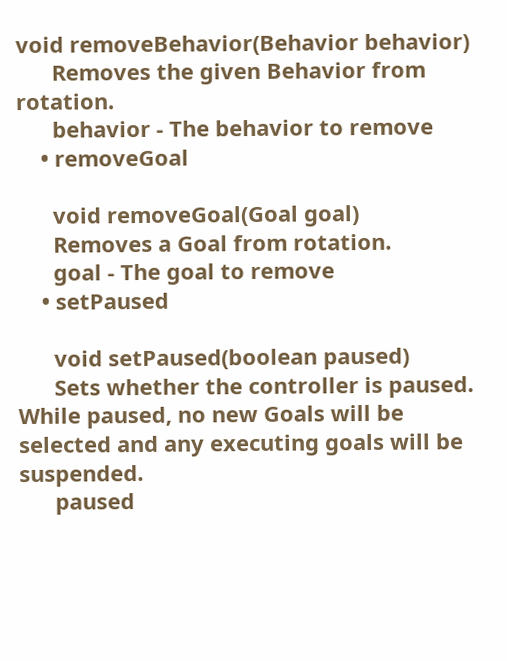void removeBehavior(Behavior behavior)
      Removes the given Behavior from rotation.
      behavior - The behavior to remove
    • removeGoal

      void removeGoal(Goal goal)
      Removes a Goal from rotation.
      goal - The goal to remove
    • setPaused

      void setPaused(boolean paused)
      Sets whether the controller is paused. While paused, no new Goals will be selected and any executing goals will be suspended.
      paused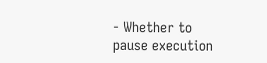- Whether to pause execution